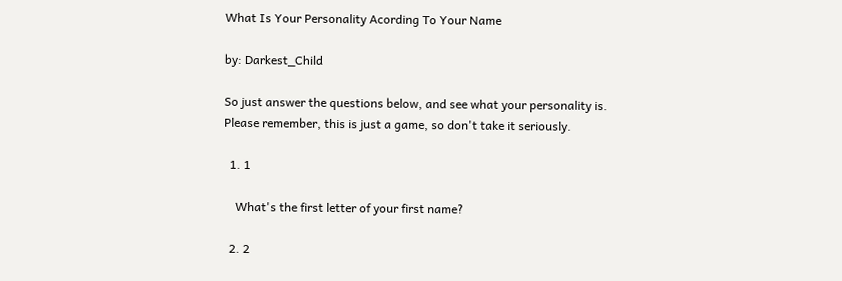What Is Your Personality Acording To Your Name

by: Darkest_Child

So just answer the questions below, and see what your personality is. Please remember, this is just a game, so don't take it seriously.

  1. 1

    What's the first letter of your first name?

  2. 2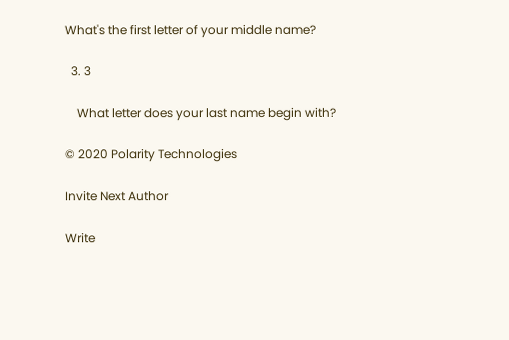What's the first letter of your middle name?

  3. 3

    What letter does your last name begin with?

© 2020 Polarity Technologies

Invite Next Author

Write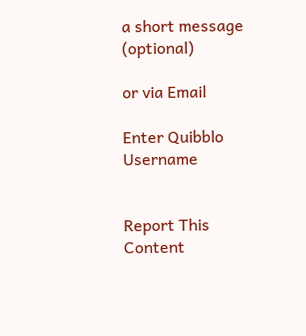a short message (optional)

or via Email

Enter Quibblo Username


Report This Content